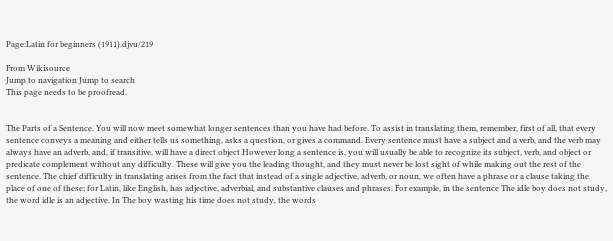Page:Latin for beginners (1911).djvu/219

From Wikisource
Jump to navigation Jump to search
This page needs to be proofread.


The Parts of a Sentence. You will now meet somewhat longer sentences than you have had before. To assist in translating them, remember, first of all, that every sentence conveys a meaning and either tells us something, asks a question, or gives a command. Every sentence must have a subject and a verb, and the verb may always have an adverb, and, if transitive, will have a direct object However long a sentence is, you will usually be able to recognize its subject, verb, and object or predicate complement without any difficulty. These will give you the leading thought, and they must never be lost sight of while making out the rest of the sentence. The chief difficulty in translating arises from the fact that instead of a single adjective, adverb, or noun, we often have a phrase or a clause taking the place of one of these; for Latin, like English, has adjective, adverbial, and substantive clauses and phrases. For example, in the sentence The idle boy does not study, the word idle is an adjective. In The boy wasting his time does not study, the words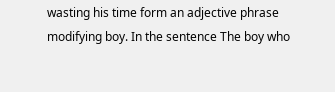wasting his time form an adjective phrase modifying boy. In the sentence The boy who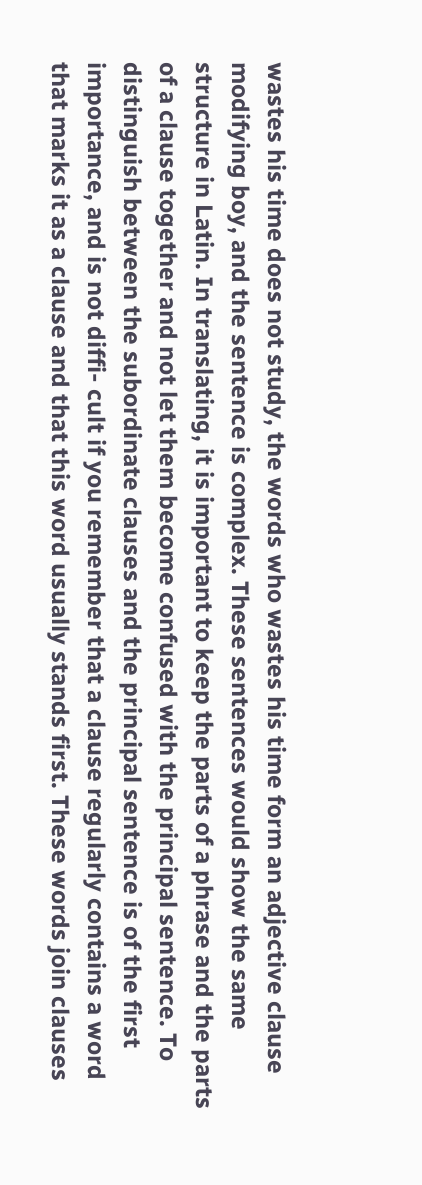wastes his time does not study, the words who wastes his time form an adjective clause modifying boy, and the sentence is complex. These sentences would show the same structure in Latin. In translating, it is important to keep the parts of a phrase and the parts of a clause together and not let them become confused with the principal sentence. To distinguish between the subordinate clauses and the principal sentence is of the first importance, and is not diffi- cult if you remember that a clause regularly contains a word that marks it as a clause and that this word usually stands first. These words join clauses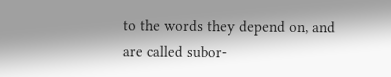to the words they depend on, and are called subor-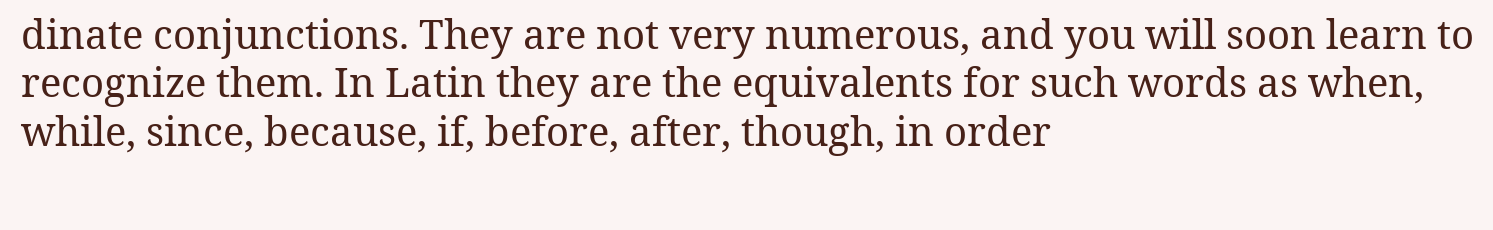dinate conjunctions. They are not very numerous, and you will soon learn to recognize them. In Latin they are the equivalents for such words as when, while, since, because, if, before, after, though, in order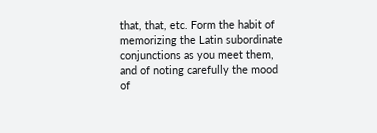that, that, etc. Form the habit of memorizing the Latin subordinate conjunctions as you meet them, and of noting carefully the mood of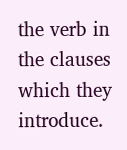the verb in the clauses which they introduce.